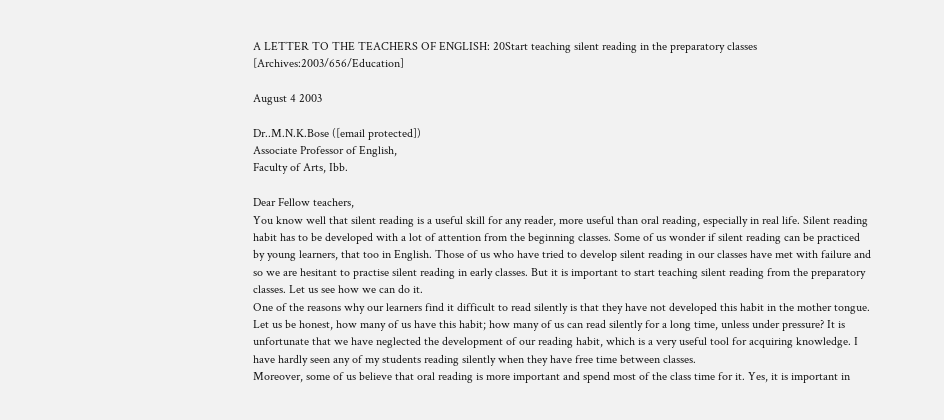A LETTER TO THE TEACHERS OF ENGLISH: 20Start teaching silent reading in the preparatory classes [Archives:2003/656/Education]

August 4 2003

Dr..M.N.K.Bose ([email protected])
Associate Professor of English,
Faculty of Arts, Ibb.

Dear Fellow teachers,
You know well that silent reading is a useful skill for any reader, more useful than oral reading, especially in real life. Silent reading habit has to be developed with a lot of attention from the beginning classes. Some of us wonder if silent reading can be practiced by young learners, that too in English. Those of us who have tried to develop silent reading in our classes have met with failure and so we are hesitant to practise silent reading in early classes. But it is important to start teaching silent reading from the preparatory classes. Let us see how we can do it.
One of the reasons why our learners find it difficult to read silently is that they have not developed this habit in the mother tongue. Let us be honest, how many of us have this habit; how many of us can read silently for a long time, unless under pressure? It is unfortunate that we have neglected the development of our reading habit, which is a very useful tool for acquiring knowledge. I have hardly seen any of my students reading silently when they have free time between classes.
Moreover, some of us believe that oral reading is more important and spend most of the class time for it. Yes, it is important in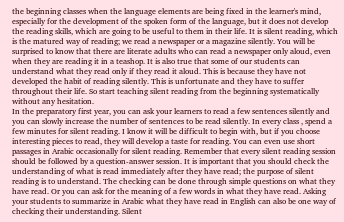the beginning classes when the language elements are being fixed in the learner's mind, especially for the development of the spoken form of the language, but it does not develop the reading skills, which are going to be useful to them in their life. It is silent reading, which is the matured way of reading; we read a newspaper or a magazine silently. You will be surprised to know that there are literate adults who can read a newspaper only aloud, even when they are reading it in a teashop. It is also true that some of our students can understand what they read only if they read it aloud. This is because they have not developed the habit of reading silently. This is unfortunate and they have to suffer throughout their life. So start teaching silent reading from the beginning systematically without any hesitation.
In the preparatory first year, you can ask your learners to read a few sentences silently and you can slowly increase the number of sentences to be read silently. In every class , spend a few minutes for silent reading. I know it will be difficult to begin with, but if you choose interesting pieces to read, they will develop a taste for reading. You can even use short passages in Arabic occasionally for silent reading. Remember that every silent reading session should be followed by a question-answer session. It is important that you should check the understanding of what is read immediately after they have read; the purpose of silent reading is to understand. The checking can be done through simple questions on what they have read. Or you can ask for the meaning of a few words in what they have read. Asking your students to summarize in Arabic what they have read in English can also be one way of checking their understanding. Silent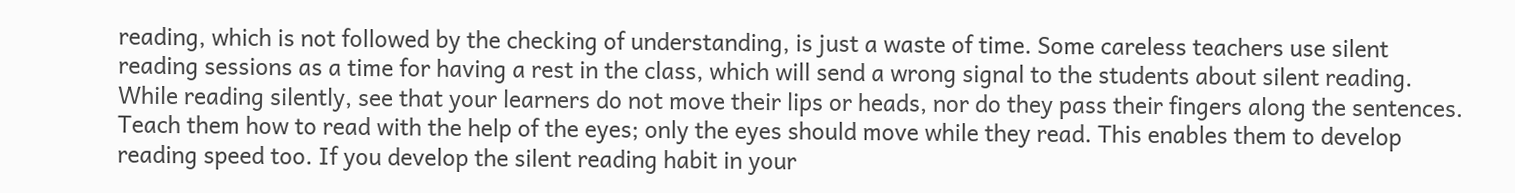reading, which is not followed by the checking of understanding, is just a waste of time. Some careless teachers use silent reading sessions as a time for having a rest in the class, which will send a wrong signal to the students about silent reading.
While reading silently, see that your learners do not move their lips or heads, nor do they pass their fingers along the sentences. Teach them how to read with the help of the eyes; only the eyes should move while they read. This enables them to develop reading speed too. If you develop the silent reading habit in your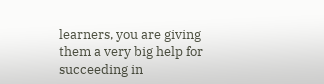learners, you are giving them a very big help for succeeding in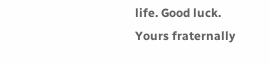life. Good luck.
Yours fraternally